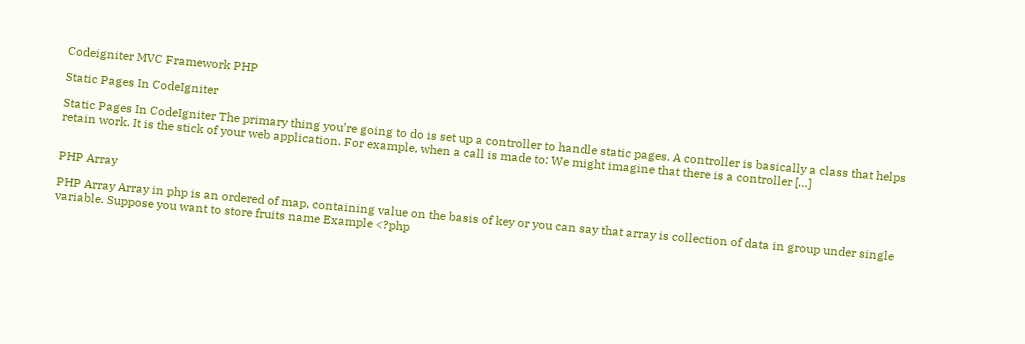Codeigniter MVC Framework PHP

Static Pages In CodeIgniter

Static Pages In CodeIgniter The primary thing you’re going to do is set up a controller to handle static pages. A controller is basically a class that helps retain work. It is the stick of your web application. For example, when a call is made to: We might imagine that there is a controller […]


PHP Array

PHP Array Array in php is an ordered of map, containing value on the basis of key or you can say that array is collection of data in group under single variable. Suppose you want to store fruits name Example <?php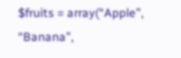$fruits = array(“Apple”, “Banana”,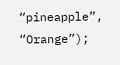“pineapple”, “Orange”);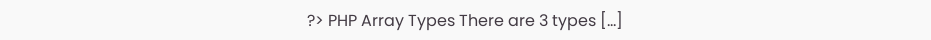?> PHP Array Types There are 3 types […]